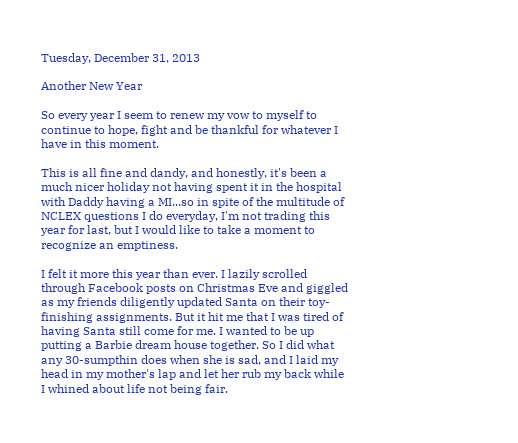Tuesday, December 31, 2013

Another New Year

So every year I seem to renew my vow to myself to continue to hope, fight and be thankful for whatever I have in this moment.

This is all fine and dandy, and honestly, it's been a much nicer holiday not having spent it in the hospital with Daddy having a MI...so in spite of the multitude of NCLEX questions I do everyday, I'm not trading this year for last, but I would like to take a moment to recognize an emptiness.

I felt it more this year than ever. I lazily scrolled through Facebook posts on Christmas Eve and giggled as my friends diligently updated Santa on their toy-finishing assignments. But it hit me that I was tired of having Santa still come for me. I wanted to be up putting a Barbie dream house together. So I did what any 30-sumpthin does when she is sad, and I laid my head in my mother's lap and let her rub my back while I whined about life not being fair.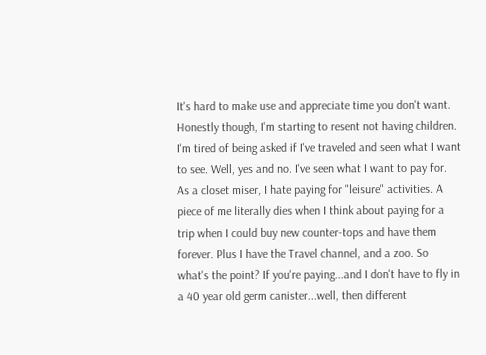It's hard to make use and appreciate time you don't want. Honestly though, I'm starting to resent not having children. I'm tired of being asked if I've traveled and seen what I want to see. Well, yes and no. I've seen what I want to pay for. As a closet miser, I hate paying for "leisure" activities. A piece of me literally dies when I think about paying for a trip when I could buy new counter-tops and have them forever. Plus I have the Travel channel, and a zoo. So what's the point? If you're paying...and I don't have to fly in a 40 year old germ canister...well, then different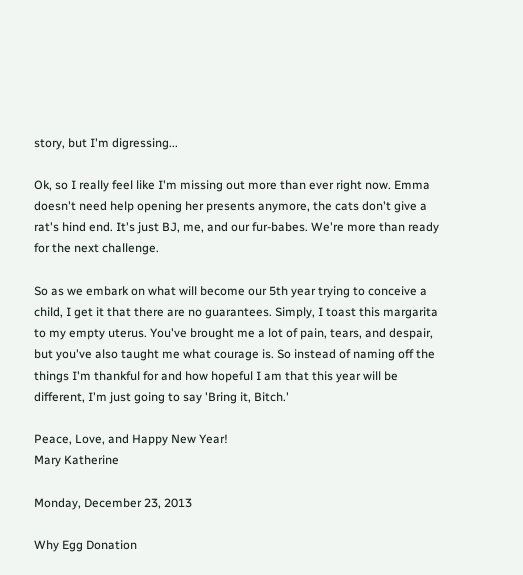story, but I'm digressing...

Ok, so I really feel like I'm missing out more than ever right now. Emma doesn't need help opening her presents anymore, the cats don't give a rat's hind end. It's just BJ, me, and our fur-babes. We're more than ready for the next challenge.

So as we embark on what will become our 5th year trying to conceive a child, I get it that there are no guarantees. Simply, I toast this margarita to my empty uterus. You've brought me a lot of pain, tears, and despair, but you've also taught me what courage is. So instead of naming off the things I'm thankful for and how hopeful I am that this year will be different, I'm just going to say 'Bring it, Bitch.'

Peace, Love, and Happy New Year!
Mary Katherine

Monday, December 23, 2013

Why Egg Donation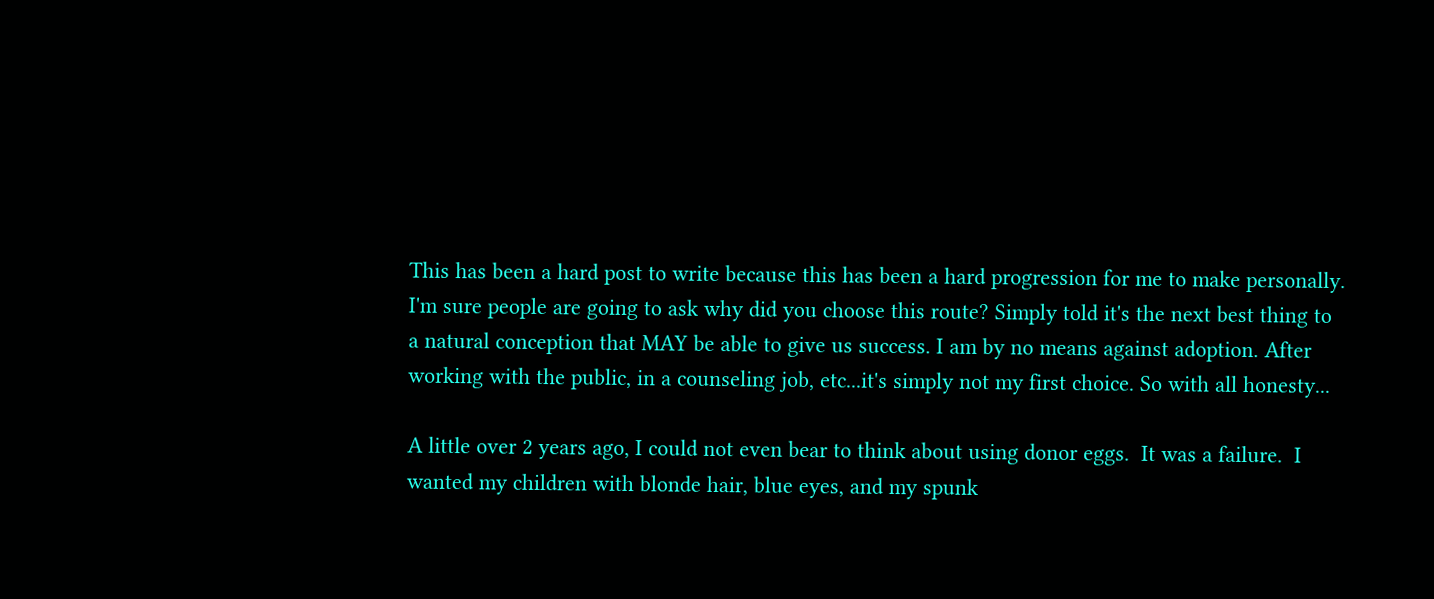This has been a hard post to write because this has been a hard progression for me to make personally. I'm sure people are going to ask why did you choose this route? Simply told it's the next best thing to a natural conception that MAY be able to give us success. I am by no means against adoption. After working with the public, in a counseling job, etc...it's simply not my first choice. So with all honesty...

A little over 2 years ago, I could not even bear to think about using donor eggs.  It was a failure.  I wanted my children with blonde hair, blue eyes, and my spunk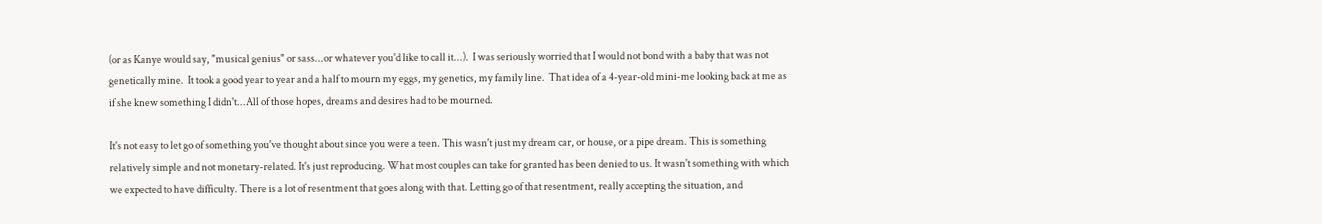(or as Kanye would say, "musical genius" or sass...or whatever you'd like to call it...).  I was seriously worried that I would not bond with a baby that was not genetically mine.  It took a good year to year and a half to mourn my eggs, my genetics, my family line.  That idea of a 4-year-old mini-me looking back at me as if she knew something I didn't...All of those hopes, dreams and desires had to be mourned.

It's not easy to let go of something you've thought about since you were a teen. This wasn't just my dream car, or house, or a pipe dream. This is something relatively simple and not monetary-related. It's just reproducing. What most couples can take for granted has been denied to us. It wasn't something with which we expected to have difficulty. There is a lot of resentment that goes along with that. Letting go of that resentment, really accepting the situation, and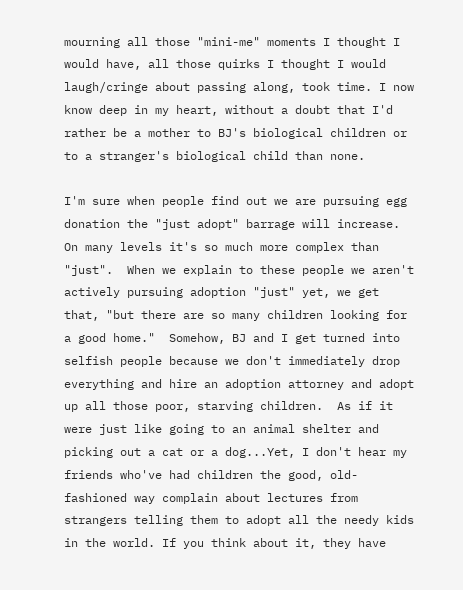mourning all those "mini-me" moments I thought I would have, all those quirks I thought I would laugh/cringe about passing along, took time. I now know deep in my heart, without a doubt that I'd rather be a mother to BJ's biological children or to a stranger's biological child than none.

I'm sure when people find out we are pursuing egg donation the "just adopt" barrage will increase. On many levels it's so much more complex than "just".  When we explain to these people we aren't actively pursuing adoption "just" yet, we get that, "but there are so many children looking for a good home."  Somehow, BJ and I get turned into selfish people because we don't immediately drop everything and hire an adoption attorney and adopt up all those poor, starving children.  As if it were just like going to an animal shelter and picking out a cat or a dog...Yet, I don't hear my friends who've had children the good, old-fashioned way complain about lectures from strangers telling them to adopt all the needy kids in the world. If you think about it, they have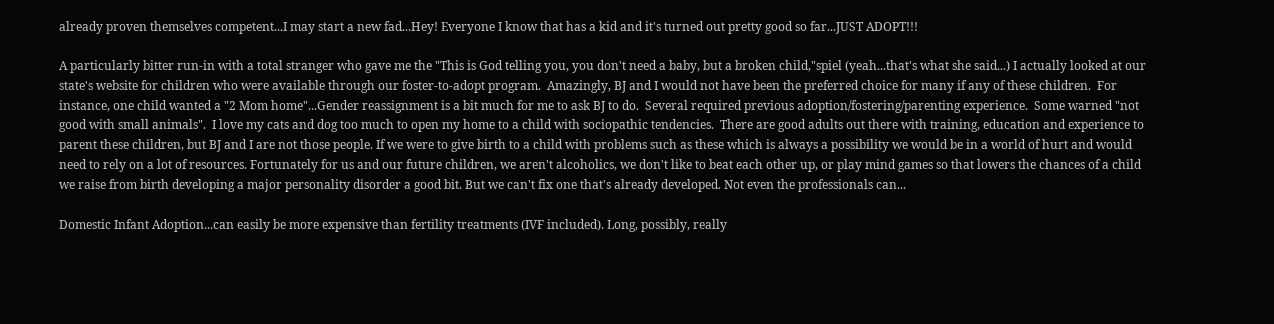already proven themselves competent...I may start a new fad...Hey! Everyone I know that has a kid and it's turned out pretty good so far...JUST ADOPT!!!

A particularly bitter run-in with a total stranger who gave me the "This is God telling you, you don't need a baby, but a broken child,"spiel (yeah...that's what she said...) I actually looked at our state's website for children who were available through our foster-to-adopt program.  Amazingly, BJ and I would not have been the preferred choice for many if any of these children.  For instance, one child wanted a "2 Mom home"...Gender reassignment is a bit much for me to ask BJ to do.  Several required previous adoption/fostering/parenting experience.  Some warned "not good with small animals".  I love my cats and dog too much to open my home to a child with sociopathic tendencies.  There are good adults out there with training, education and experience to parent these children, but BJ and I are not those people. If we were to give birth to a child with problems such as these which is always a possibility we would be in a world of hurt and would need to rely on a lot of resources. Fortunately for us and our future children, we aren't alcoholics, we don't like to beat each other up, or play mind games so that lowers the chances of a child we raise from birth developing a major personality disorder a good bit. But we can't fix one that's already developed. Not even the professionals can...

Domestic Infant Adoption...can easily be more expensive than fertility treatments (IVF included). Long, possibly, really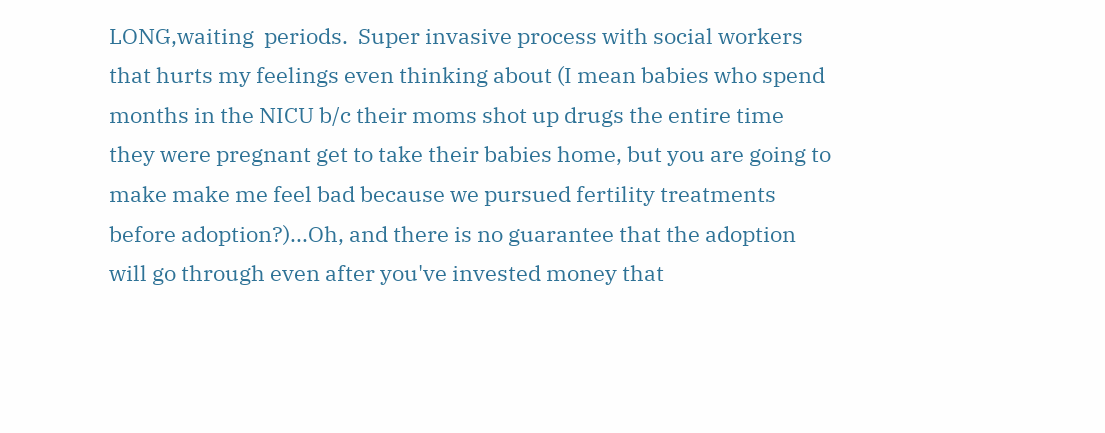LONG,waiting  periods.  Super invasive process with social workers that hurts my feelings even thinking about (I mean babies who spend months in the NICU b/c their moms shot up drugs the entire time they were pregnant get to take their babies home, but you are going to make make me feel bad because we pursued fertility treatments before adoption?)...Oh, and there is no guarantee that the adoption will go through even after you've invested money that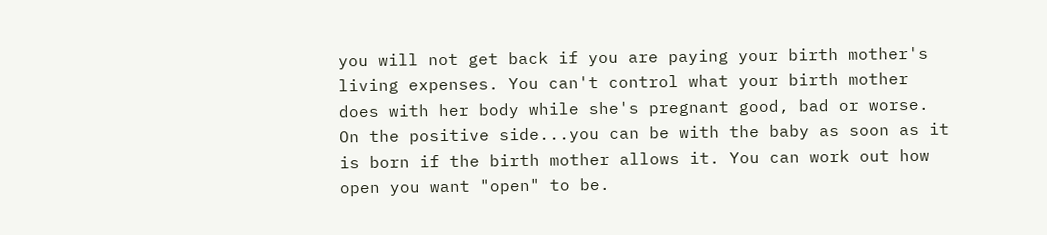you will not get back if you are paying your birth mother's living expenses. You can't control what your birth mother does with her body while she's pregnant good, bad or worse.  On the positive side...you can be with the baby as soon as it is born if the birth mother allows it. You can work out how open you want "open" to be.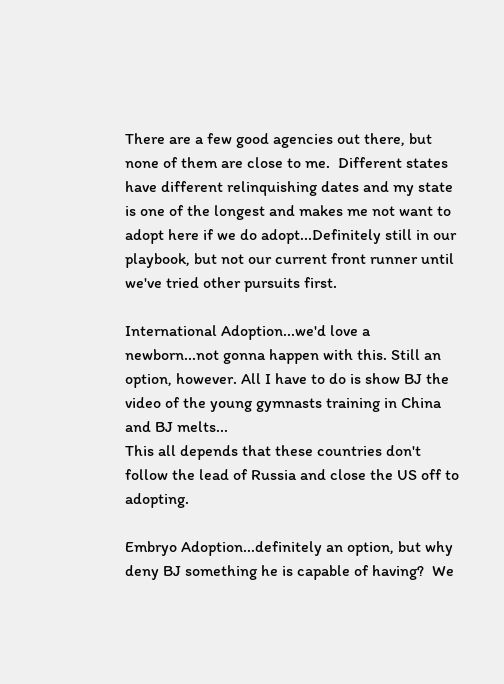There are a few good agencies out there, but none of them are close to me.  Different states have different relinquishing dates and my state is one of the longest and makes me not want to adopt here if we do adopt...Definitely still in our playbook, but not our current front runner until we've tried other pursuits first.

International Adoption...we'd love a newborn...not gonna happen with this. Still an option, however. All I have to do is show BJ the video of the young gymnasts training in China and BJ melts...
This all depends that these countries don't follow the lead of Russia and close the US off to adopting.

Embryo Adoption...definitely an option, but why deny BJ something he is capable of having?  We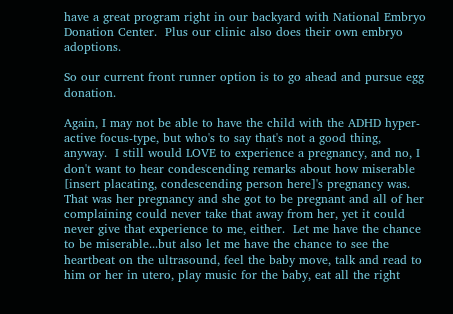have a great program right in our backyard with National Embryo Donation Center.  Plus our clinic also does their own embryo adoptions.

So our current front runner option is to go ahead and pursue egg donation.

Again, I may not be able to have the child with the ADHD hyper-active focus-type, but who's to say that's not a good thing, anyway.  I still would LOVE to experience a pregnancy, and no, I don't want to hear condescending remarks about how miserable [insert placating, condescending person here]'s pregnancy was.  That was her pregnancy and she got to be pregnant and all of her complaining could never take that away from her, yet it could never give that experience to me, either.  Let me have the chance to be miserable...but also let me have the chance to see the heartbeat on the ultrasound, feel the baby move, talk and read to him or her in utero, play music for the baby, eat all the right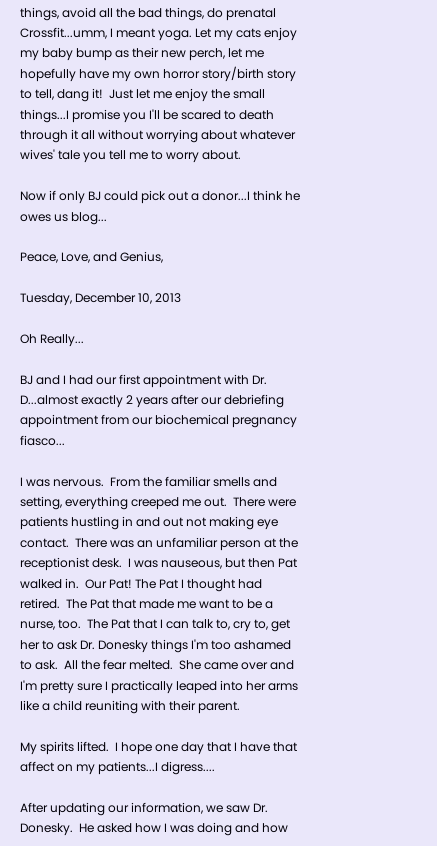things, avoid all the bad things, do prenatal Crossfit...umm, I meant yoga. Let my cats enjoy my baby bump as their new perch, let me hopefully have my own horror story/birth story to tell, dang it!  Just let me enjoy the small things...I promise you I'll be scared to death through it all without worrying about whatever wives' tale you tell me to worry about.

Now if only BJ could pick out a donor...I think he owes us blog...

Peace, Love, and Genius,

Tuesday, December 10, 2013

Oh Really...

BJ and I had our first appointment with Dr. D...almost exactly 2 years after our debriefing appointment from our biochemical pregnancy fiasco...

I was nervous.  From the familiar smells and setting, everything creeped me out.  There were patients hustling in and out not making eye contact.  There was an unfamiliar person at the receptionist desk.  I was nauseous, but then Pat walked in.  Our Pat! The Pat I thought had retired.  The Pat that made me want to be a nurse, too.  The Pat that I can talk to, cry to, get her to ask Dr. Donesky things I'm too ashamed to ask.  All the fear melted.  She came over and I'm pretty sure I practically leaped into her arms like a child reuniting with their parent.

My spirits lifted.  I hope one day that I have that affect on my patients...I digress....

After updating our information, we saw Dr. Donesky.  He asked how I was doing and how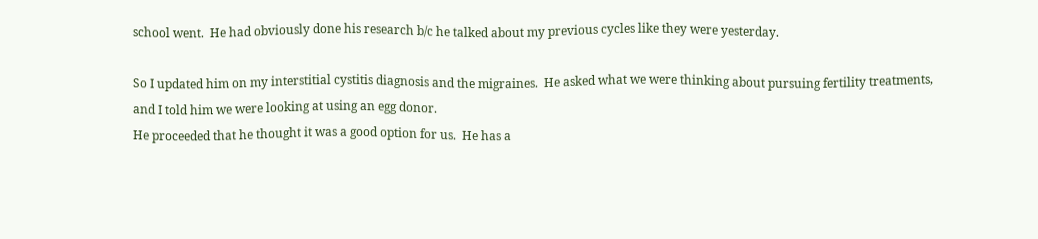school went.  He had obviously done his research b/c he talked about my previous cycles like they were yesterday.

So I updated him on my interstitial cystitis diagnosis and the migraines.  He asked what we were thinking about pursuing fertility treatments, and I told him we were looking at using an egg donor.
He proceeded that he thought it was a good option for us.  He has a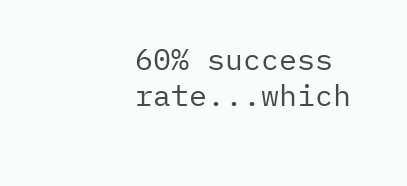60% success rate...which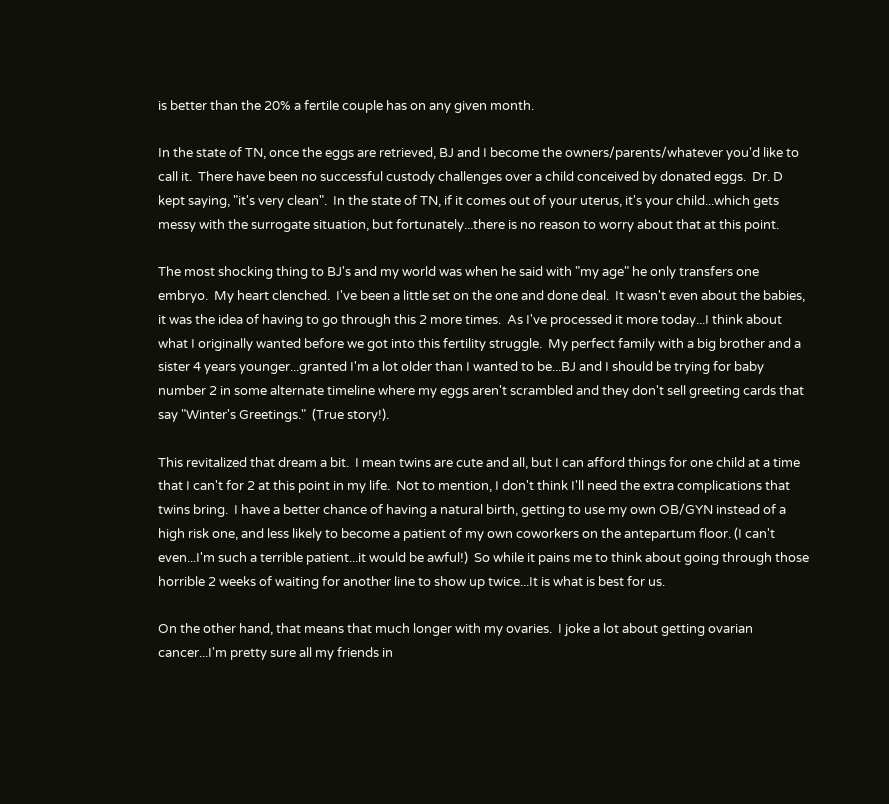is better than the 20% a fertile couple has on any given month.

In the state of TN, once the eggs are retrieved, BJ and I become the owners/parents/whatever you'd like to call it.  There have been no successful custody challenges over a child conceived by donated eggs.  Dr. D kept saying, "it's very clean".  In the state of TN, if it comes out of your uterus, it's your child...which gets messy with the surrogate situation, but fortunately...there is no reason to worry about that at this point.

The most shocking thing to BJ's and my world was when he said with "my age" he only transfers one embryo.  My heart clenched.  I've been a little set on the one and done deal.  It wasn't even about the babies, it was the idea of having to go through this 2 more times.  As I've processed it more today...I think about what I originally wanted before we got into this fertility struggle.  My perfect family with a big brother and a sister 4 years younger...granted I'm a lot older than I wanted to be...BJ and I should be trying for baby number 2 in some alternate timeline where my eggs aren't scrambled and they don't sell greeting cards that say "Winter's Greetings."  (True story!).

This revitalized that dream a bit.  I mean twins are cute and all, but I can afford things for one child at a time that I can't for 2 at this point in my life.  Not to mention, I don't think I'll need the extra complications that twins bring.  I have a better chance of having a natural birth, getting to use my own OB/GYN instead of a high risk one, and less likely to become a patient of my own coworkers on the antepartum floor. (I can't even...I'm such a terrible patient...it would be awful!)  So while it pains me to think about going through those horrible 2 weeks of waiting for another line to show up twice...It is what is best for us.

On the other hand, that means that much longer with my ovaries.  I joke a lot about getting ovarian cancer...I'm pretty sure all my friends in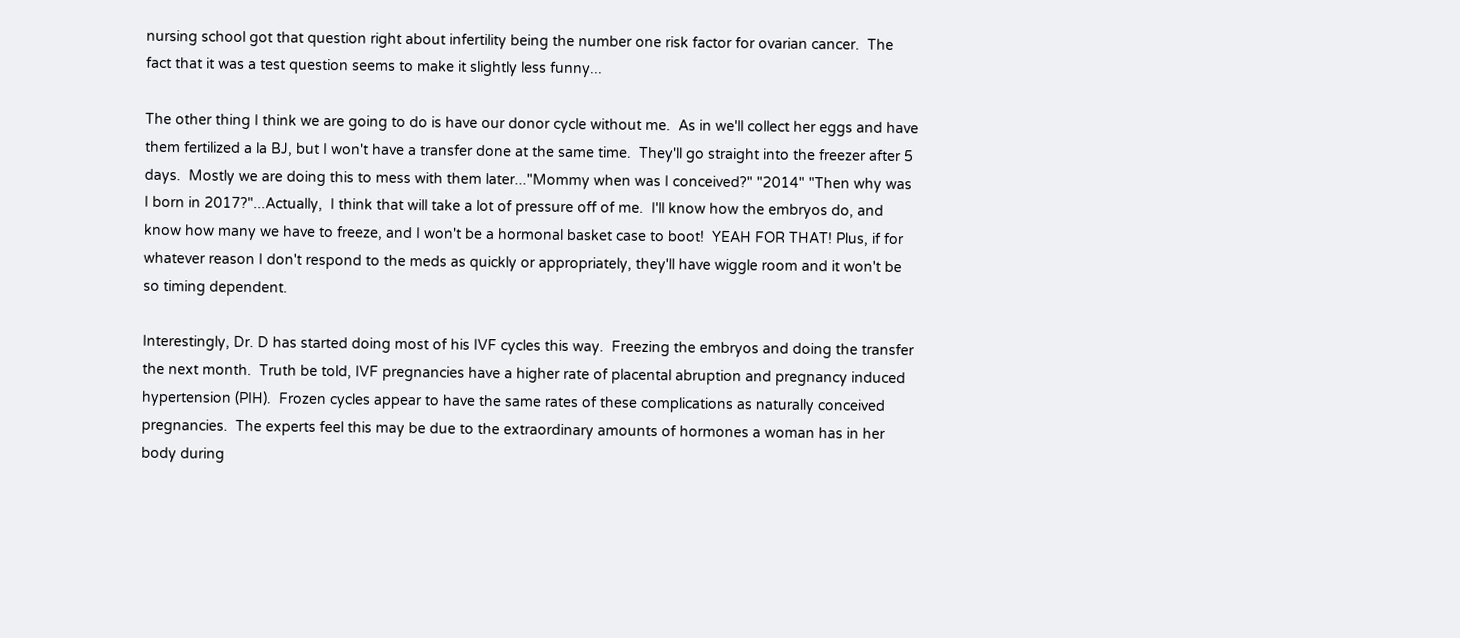nursing school got that question right about infertility being the number one risk factor for ovarian cancer.  The fact that it was a test question seems to make it slightly less funny...

The other thing I think we are going to do is have our donor cycle without me.  As in we'll collect her eggs and have them fertilized a la BJ, but I won't have a transfer done at the same time.  They'll go straight into the freezer after 5 days.  Mostly we are doing this to mess with them later..."Mommy when was I conceived?" "2014" "Then why was I born in 2017?"...Actually,  I think that will take a lot of pressure off of me.  I'll know how the embryos do, and know how many we have to freeze, and I won't be a hormonal basket case to boot!  YEAH FOR THAT! Plus, if for whatever reason I don't respond to the meds as quickly or appropriately, they'll have wiggle room and it won't be so timing dependent.

Interestingly, Dr. D has started doing most of his IVF cycles this way.  Freezing the embryos and doing the transfer the next month.  Truth be told, IVF pregnancies have a higher rate of placental abruption and pregnancy induced hypertension (PIH).  Frozen cycles appear to have the same rates of these complications as naturally conceived pregnancies.  The experts feel this may be due to the extraordinary amounts of hormones a woman has in her body during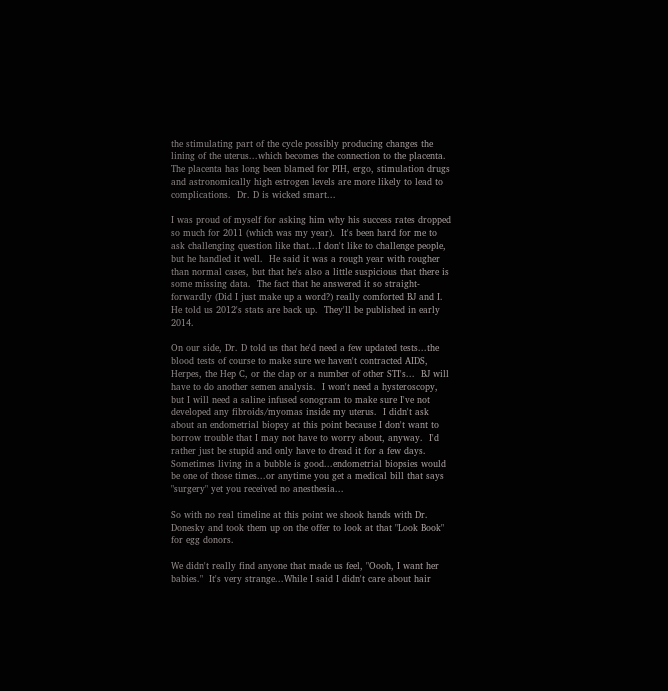the stimulating part of the cycle possibly producing changes the lining of the uterus...which becomes the connection to the placenta.  The placenta has long been blamed for PIH, ergo, stimulation drugs and astronomically high estrogen levels are more likely to lead to complications.  Dr. D is wicked smart...

I was proud of myself for asking him why his success rates dropped so much for 2011 (which was my year).  It's been hard for me to ask challenging question like that...I don't like to challenge people, but he handled it well.  He said it was a rough year with rougher than normal cases, but that he's also a little suspicious that there is some missing data.  The fact that he answered it so straight-forwardly (Did I just make up a word?) really comforted BJ and I.  He told us 2012's stats are back up.  They'll be published in early 2014.

On our side, Dr. D told us that he'd need a few updated tests...the blood tests of course to make sure we haven't contracted AIDS, Herpes, the Hep C, or the clap or a number of other STI's...  BJ will have to do another semen analysis.  I won't need a hysteroscopy, but I will need a saline infused sonogram to make sure I've not developed any fibroids/myomas inside my uterus.  I didn't ask about an endometrial biopsy at this point because I don't want to borrow trouble that I may not have to worry about, anyway.  I'd rather just be stupid and only have to dread it for a few days.  Sometimes living in a bubble is good...endometrial biopsies would be one of those times...or anytime you get a medical bill that says "surgery" yet you received no anesthesia...

So with no real timeline at this point we shook hands with Dr. Donesky and took them up on the offer to look at that "Look Book" for egg donors.

We didn't really find anyone that made us feel, "Oooh, I want her babies."  It's very strange...While I said I didn't care about hair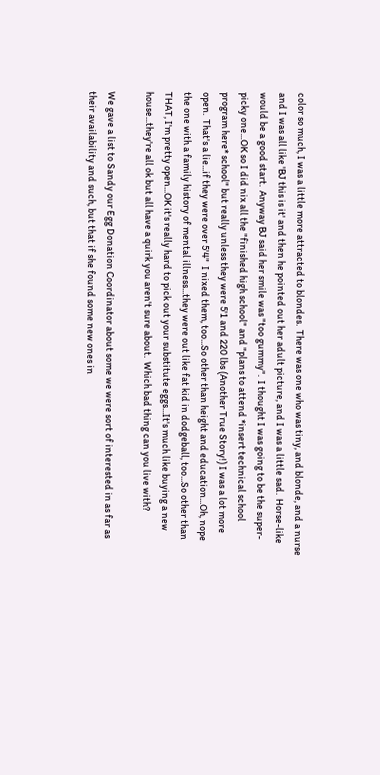color so much, I was a little more attracted to blondes.  There was one who was tiny, and blonde, and a nurse and I was all like 'BJ this is it' and then he pointed out her adult picture, and I was a little sad.  Horse-like would be a good start.  Anyway BJ said her smile was "too gummy".  I thought I was going to be the super-picky one...OK so I did nix all the "finished high school" and "plans to attend *insert technical school program here* school" but really unless they were 5'1 and 220 lbs (Another True Story!) I was a lot more open.  That's a lie...if they were over 5'4"  I nixed them, too...So other than height and education...Oh, nope the one with a family history of mental illness...they were out like fat kid in dodgeball, too...So other than THAT, I'm pretty open...OK it's really hard to pick out your substitute eggs...It's much like buying a new house...they're all ok but all have a quirk you aren't sure about.  Which bad thing can you live with?

We gave a list to Sandy our Egg Donation Coordinator about some we were sort of interested in as far as their availability and such, but that if she found some new ones in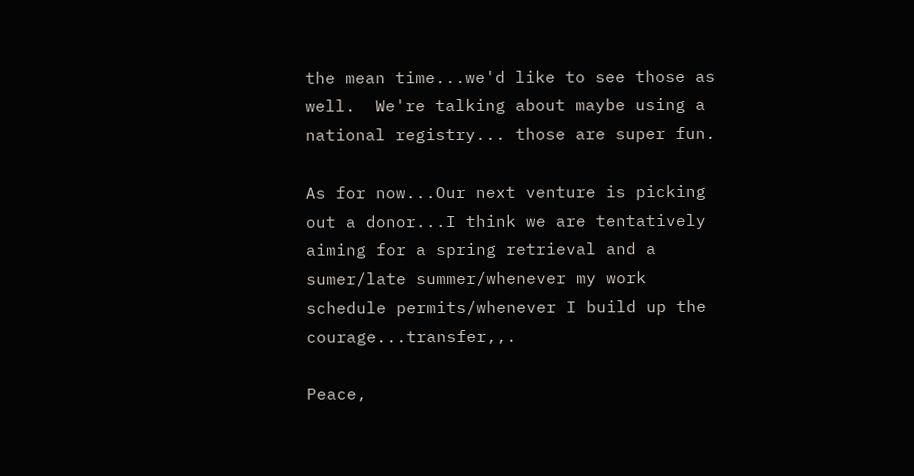the mean time...we'd like to see those as well.  We're talking about maybe using a national registry... those are super fun.

As for now...Our next venture is picking out a donor...I think we are tentatively aiming for a spring retrieval and a sumer/late summer/whenever my work schedule permits/whenever I build up the courage...transfer,,.

Peace,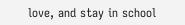love, and stay in school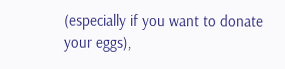(especially if you want to donate your eggs),